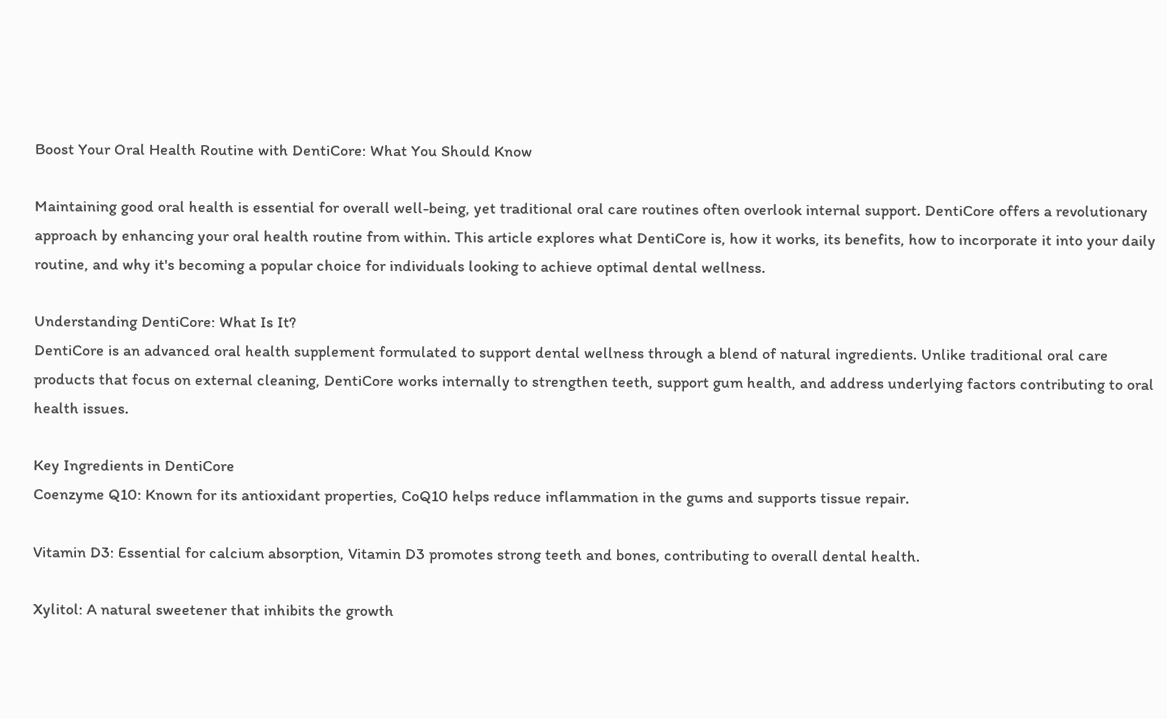Boost Your Oral Health Routine with DentiCore: What You Should Know

Maintaining good oral health is essential for overall well-being, yet traditional oral care routines often overlook internal support. DentiCore offers a revolutionary approach by enhancing your oral health routine from within. This article explores what DentiCore is, how it works, its benefits, how to incorporate it into your daily routine, and why it's becoming a popular choice for individuals looking to achieve optimal dental wellness.

Understanding DentiCore: What Is It?
DentiCore is an advanced oral health supplement formulated to support dental wellness through a blend of natural ingredients. Unlike traditional oral care products that focus on external cleaning, DentiCore works internally to strengthen teeth, support gum health, and address underlying factors contributing to oral health issues.

Key Ingredients in DentiCore
Coenzyme Q10: Known for its antioxidant properties, CoQ10 helps reduce inflammation in the gums and supports tissue repair.

Vitamin D3: Essential for calcium absorption, Vitamin D3 promotes strong teeth and bones, contributing to overall dental health.

Xylitol: A natural sweetener that inhibits the growth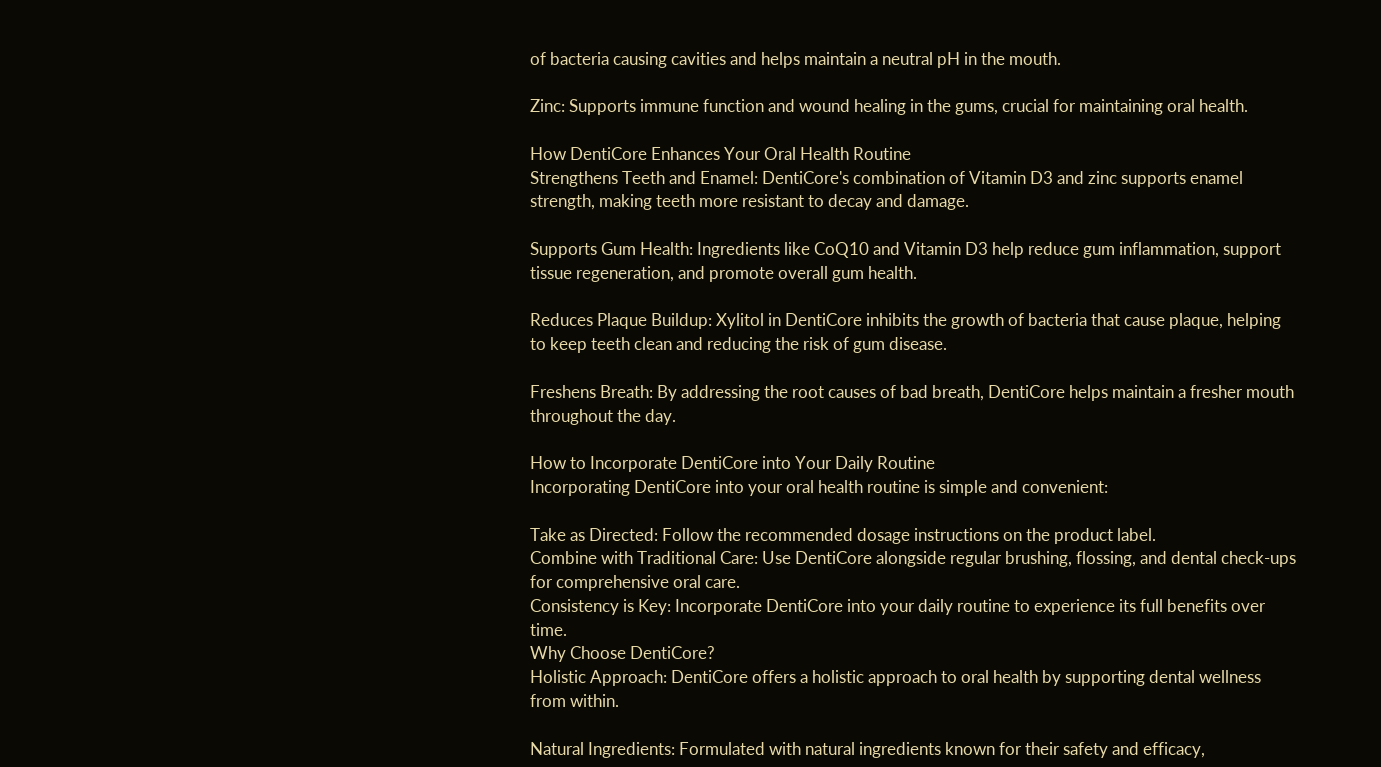of bacteria causing cavities and helps maintain a neutral pH in the mouth.

Zinc: Supports immune function and wound healing in the gums, crucial for maintaining oral health.

How DentiCore Enhances Your Oral Health Routine
Strengthens Teeth and Enamel: DentiCore's combination of Vitamin D3 and zinc supports enamel strength, making teeth more resistant to decay and damage.

Supports Gum Health: Ingredients like CoQ10 and Vitamin D3 help reduce gum inflammation, support tissue regeneration, and promote overall gum health.

Reduces Plaque Buildup: Xylitol in DentiCore inhibits the growth of bacteria that cause plaque, helping to keep teeth clean and reducing the risk of gum disease.

Freshens Breath: By addressing the root causes of bad breath, DentiCore helps maintain a fresher mouth throughout the day.

How to Incorporate DentiCore into Your Daily Routine
Incorporating DentiCore into your oral health routine is simple and convenient:

Take as Directed: Follow the recommended dosage instructions on the product label.
Combine with Traditional Care: Use DentiCore alongside regular brushing, flossing, and dental check-ups for comprehensive oral care.
Consistency is Key: Incorporate DentiCore into your daily routine to experience its full benefits over time.
Why Choose DentiCore?
Holistic Approach: DentiCore offers a holistic approach to oral health by supporting dental wellness from within.

Natural Ingredients: Formulated with natural ingredients known for their safety and efficacy,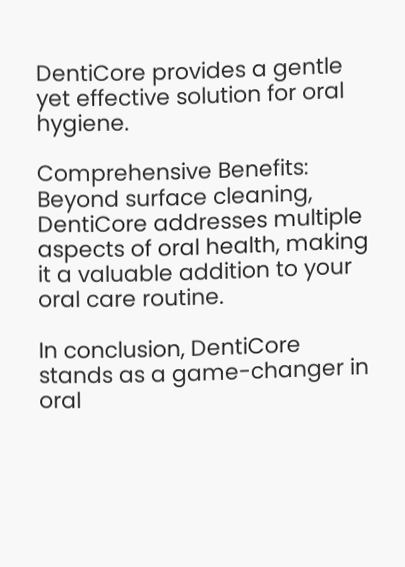DentiCore provides a gentle yet effective solution for oral hygiene.

Comprehensive Benefits: Beyond surface cleaning, DentiCore addresses multiple aspects of oral health, making it a valuable addition to your oral care routine.

In conclusion, DentiCore stands as a game-changer in oral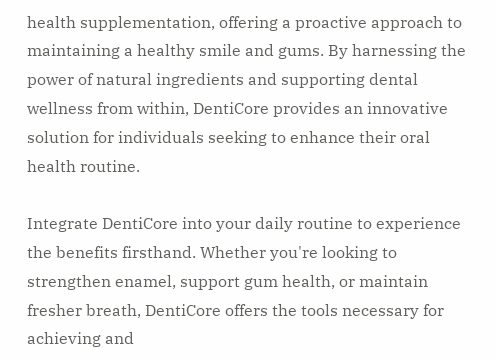health supplementation, offering a proactive approach to maintaining a healthy smile and gums. By harnessing the power of natural ingredients and supporting dental wellness from within, DentiCore provides an innovative solution for individuals seeking to enhance their oral health routine.

Integrate DentiCore into your daily routine to experience the benefits firsthand. Whether you're looking to strengthen enamel, support gum health, or maintain fresher breath, DentiCore offers the tools necessary for achieving and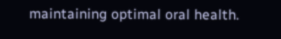maintaining optimal oral health.